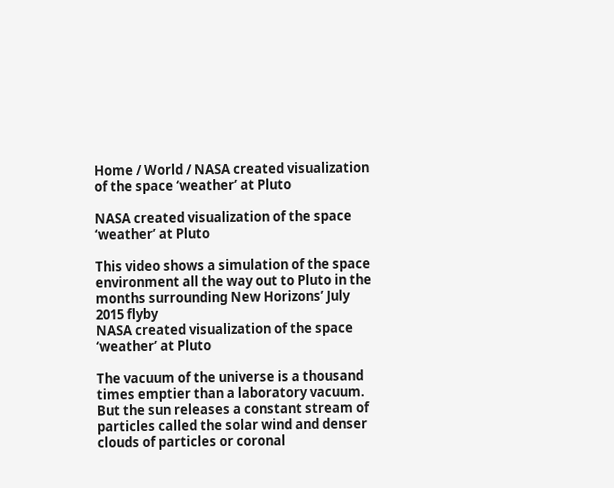Home / World / NASA created visualization of the space ‘weather’ at Pluto

NASA created visualization of the space ‘weather’ at Pluto

This video shows a simulation of the space environment all the way out to Pluto in the months surrounding New Horizons’ July 2015 flyby
NASA created visualization of the space ‘weather’ at Pluto

The vacuum of the universe is a thousand times emptier than a laboratory vacuum. But the sun releases a constant stream of particles called the solar wind and denser clouds of particles or coronal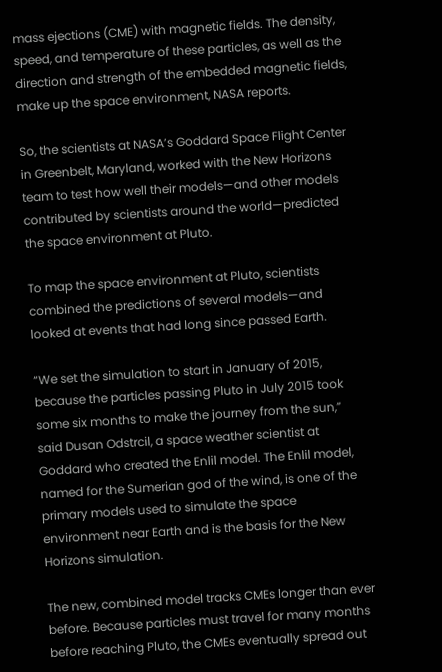mass ejections (CME) with magnetic fields. The density, speed, and temperature of these particles, as well as the direction and strength of the embedded magnetic fields, make up the space environment, NASA reports.

So, the scientists at NASA’s Goddard Space Flight Center in Greenbelt, Maryland, worked with the New Horizons team to test how well their models—and other models contributed by scientists around the world—predicted the space environment at Pluto.

To map the space environment at Pluto, scientists combined the predictions of several models—and looked at events that had long since passed Earth.

“We set the simulation to start in January of 2015, because the particles passing Pluto in July 2015 took some six months to make the journey from the sun,” said Dusan Odstrcil, a space weather scientist at Goddard who created the Enlil model. The Enlil model, named for the Sumerian god of the wind, is one of the primary models used to simulate the space environment near Earth and is the basis for the New Horizons simulation.

The new, combined model tracks CMEs longer than ever before. Because particles must travel for many months before reaching Pluto, the CMEs eventually spread out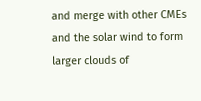and merge with other CMEs and the solar wind to form larger clouds of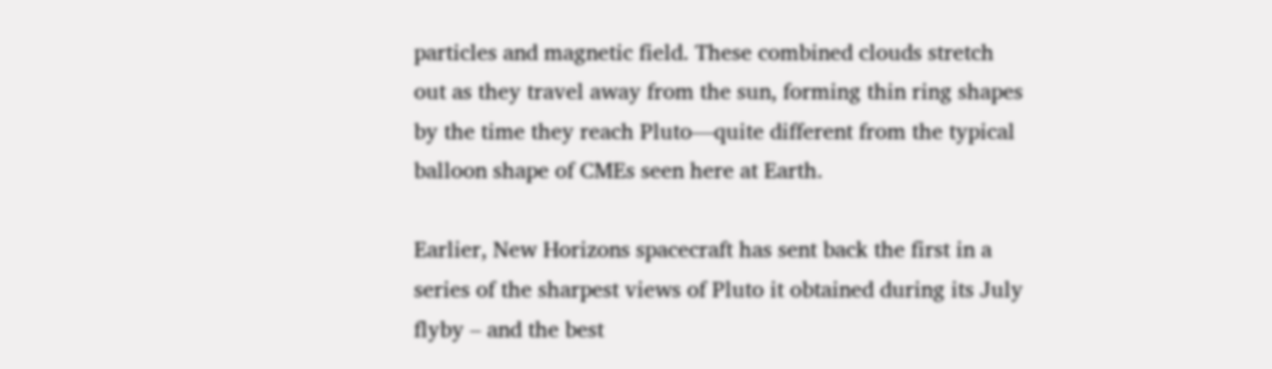particles and magnetic field. These combined clouds stretch out as they travel away from the sun, forming thin ring shapes by the time they reach Pluto—quite different from the typical balloon shape of CMEs seen here at Earth.

Earlier, New Horizons spacecraft has sent back the first in a series of the sharpest views of Pluto it obtained during its July flyby – and the best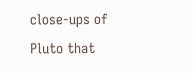close-ups of Pluto that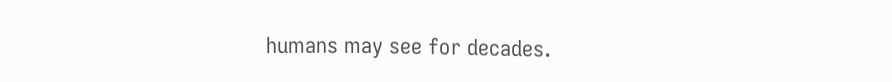humans may see for decades.